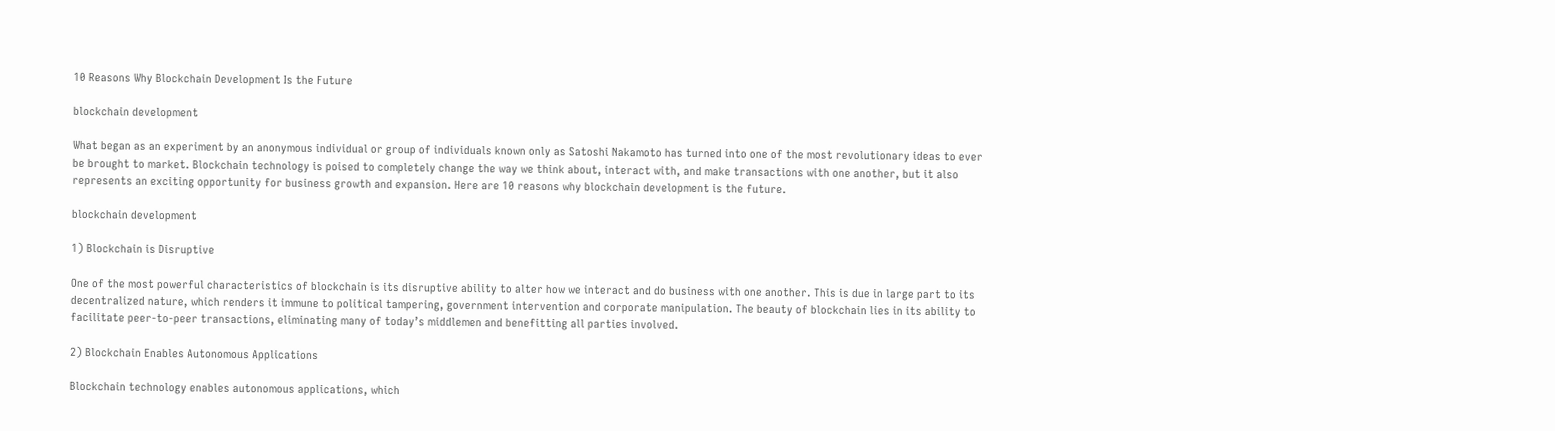10 Reasons Why Blockchain Development Is the Future

blockchain development

What began as an experiment by an anonymous individual or group of individuals known only as Satoshi Nakamoto has turned into one of the most revolutionary ideas to ever be brought to market. Blockchain technology is poised to completely change the way we think about, interact with, and make transactions with one another, but it also represents an exciting opportunity for business growth and expansion. Here are 10 reasons why blockchain development is the future.

blockchain development

1) Blockchain is Disruptive

One of the most powerful characteristics of blockchain is its disruptive ability to alter how we interact and do business with one another. This is due in large part to its decentralized nature, which renders it immune to political tampering, government intervention and corporate manipulation. The beauty of blockchain lies in its ability to facilitate peer-to-peer transactions, eliminating many of today’s middlemen and benefitting all parties involved.

2) Blockchain Enables Autonomous Applications

Blockchain technology enables autonomous applications, which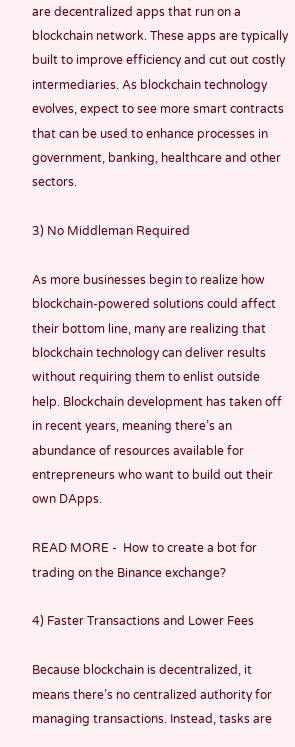are decentralized apps that run on a blockchain network. These apps are typically built to improve efficiency and cut out costly intermediaries. As blockchain technology evolves, expect to see more smart contracts that can be used to enhance processes in government, banking, healthcare and other sectors.

3) No Middleman Required

As more businesses begin to realize how blockchain-powered solutions could affect their bottom line, many are realizing that blockchain technology can deliver results without requiring them to enlist outside help. Blockchain development has taken off in recent years, meaning there’s an abundance of resources available for entrepreneurs who want to build out their own DApps.

READ MORE -  How to create a bot for trading on the Binance exchange?

4) Faster Transactions and Lower Fees

Because blockchain is decentralized, it means there’s no centralized authority for managing transactions. Instead, tasks are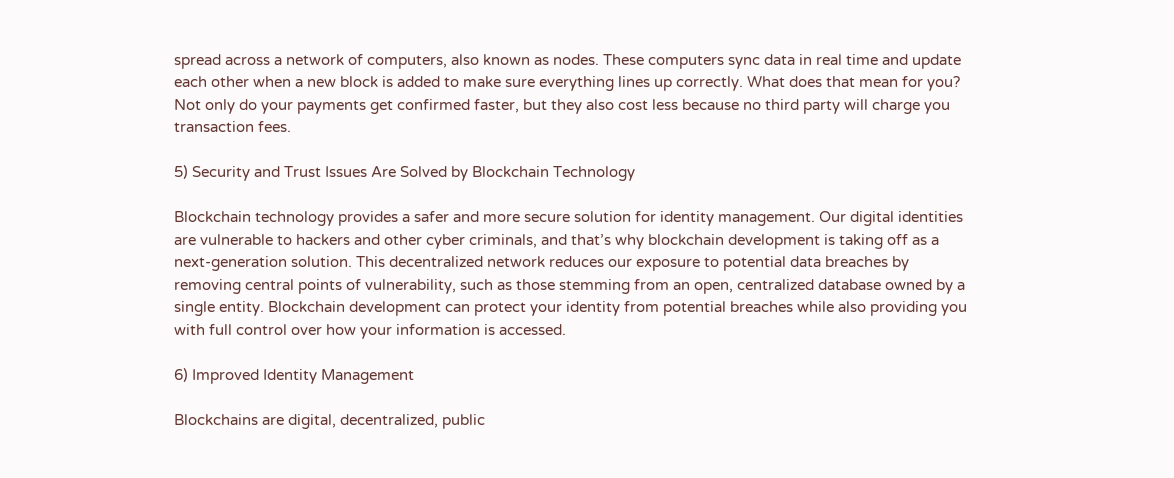spread across a network of computers, also known as nodes. These computers sync data in real time and update each other when a new block is added to make sure everything lines up correctly. What does that mean for you? Not only do your payments get confirmed faster, but they also cost less because no third party will charge you transaction fees.

5) Security and Trust Issues Are Solved by Blockchain Technology

Blockchain technology provides a safer and more secure solution for identity management. Our digital identities are vulnerable to hackers and other cyber criminals, and that’s why blockchain development is taking off as a next-generation solution. This decentralized network reduces our exposure to potential data breaches by removing central points of vulnerability, such as those stemming from an open, centralized database owned by a single entity. Blockchain development can protect your identity from potential breaches while also providing you with full control over how your information is accessed.

6) Improved Identity Management

Blockchains are digital, decentralized, public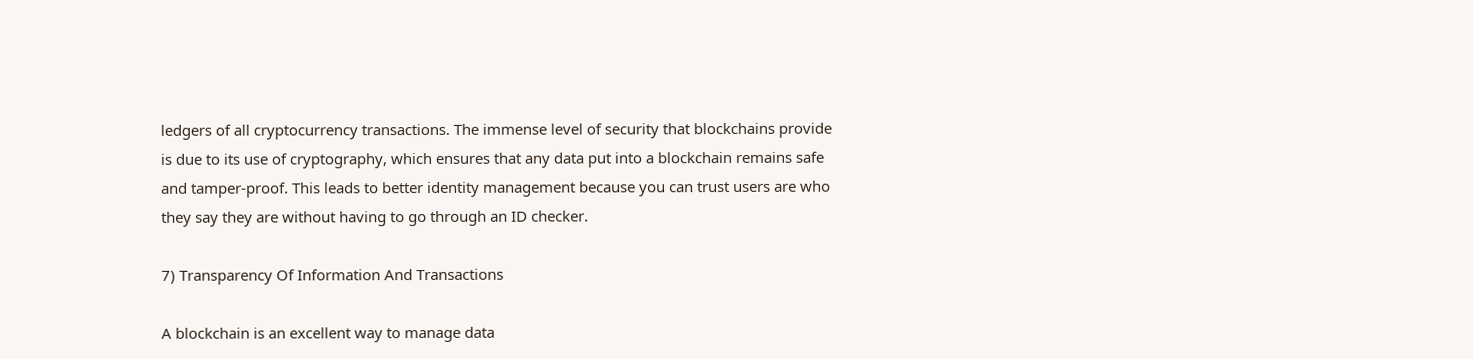ledgers of all cryptocurrency transactions. The immense level of security that blockchains provide is due to its use of cryptography, which ensures that any data put into a blockchain remains safe and tamper-proof. This leads to better identity management because you can trust users are who they say they are without having to go through an ID checker.

7) Transparency Of Information And Transactions

A blockchain is an excellent way to manage data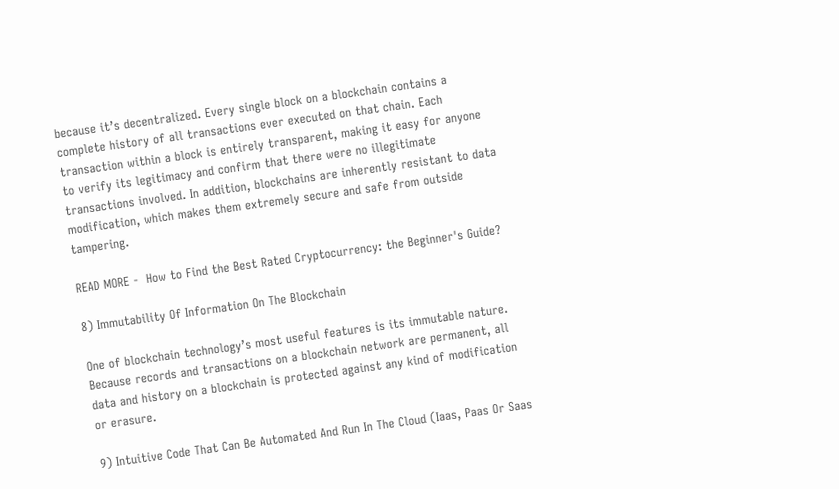because it’s decentralized. Every single block on a blockchain contains a complete history of all transactions ever executed on that chain. Each transaction within a block is entirely transparent, making it easy for anyone to verify its legitimacy and confirm that there were no illegitimate transactions involved. In addition, blockchains are inherently resistant to data modification, which makes them extremely secure and safe from outside tampering.

READ MORE -  How to Find the Best Rated Cryptocurrency: the Beginner's Guide?

8) Immutability Of Information On The Blockchain

One of blockchain technology’s most useful features is its immutable nature. Because records and transactions on a blockchain network are permanent, all data and history on a blockchain is protected against any kind of modification or erasure.

9) Intuitive Code That Can Be Automated And Run In The Cloud (Iaas, Paas Or Saas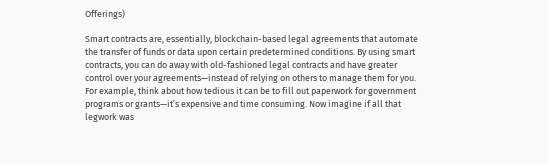Offerings)

Smart contracts are, essentially, blockchain-based legal agreements that automate the transfer of funds or data upon certain predetermined conditions. By using smart contracts, you can do away with old-fashioned legal contracts and have greater control over your agreements—instead of relying on others to manage them for you. For example, think about how tedious it can be to fill out paperwork for government programs or grants—it’s expensive and time consuming. Now imagine if all that legwork was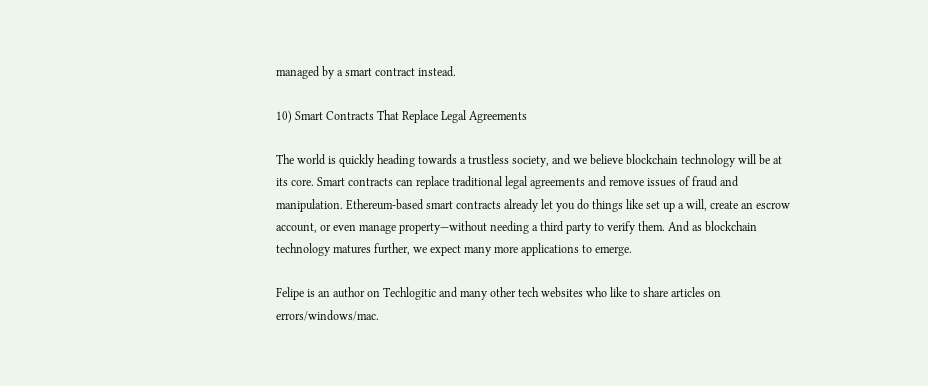managed by a smart contract instead.

10) Smart Contracts That Replace Legal Agreements

The world is quickly heading towards a trustless society, and we believe blockchain technology will be at its core. Smart contracts can replace traditional legal agreements and remove issues of fraud and manipulation. Ethereum-based smart contracts already let you do things like set up a will, create an escrow account, or even manage property—without needing a third party to verify them. And as blockchain technology matures further, we expect many more applications to emerge.

Felipe is an author on Techlogitic and many other tech websites who like to share articles on errors/windows/mac.